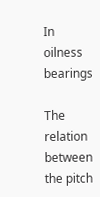In oilness bearings

The relation between the pitch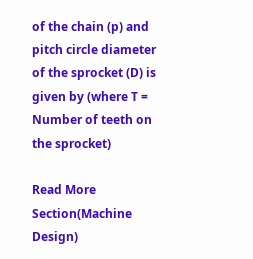of the chain (p) and pitch circle diameter of the sprocket (D) is given by (where T = Number of teeth on the sprocket)

Read More Section(Machine Design)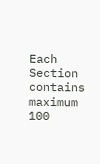Each Section contains maximum 100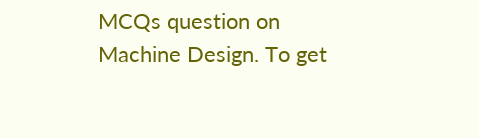MCQs question on Machine Design. To get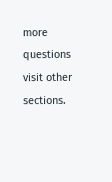more questions visit other sections.